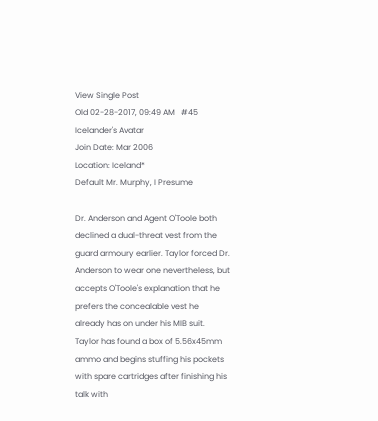View Single Post
Old 02-28-2017, 09:49 AM   #45
Icelander's Avatar
Join Date: Mar 2006
Location: Iceland*
Default Mr. Murphy, I Presume

Dr. Anderson and Agent O'Toole both declined a dual-threat vest from the guard armoury earlier. Taylor forced Dr. Anderson to wear one nevertheless, but accepts O'Toole's explanation that he prefers the concealable vest he already has on under his MIB suit. Taylor has found a box of 5.56x45mm ammo and begins stuffing his pockets with spare cartridges after finishing his talk with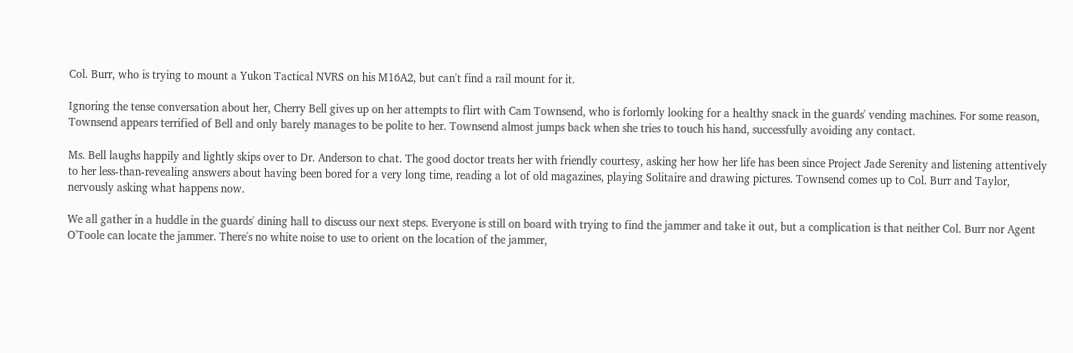Col. Burr, who is trying to mount a Yukon Tactical NVRS on his M16A2, but can't find a rail mount for it.

Ignoring the tense conversation about her, Cherry Bell gives up on her attempts to flirt with Cam Townsend, who is forlornly looking for a healthy snack in the guards' vending machines. For some reason, Townsend appears terrified of Bell and only barely manages to be polite to her. Townsend almost jumps back when she tries to touch his hand, successfully avoiding any contact.

Ms. Bell laughs happily and lightly skips over to Dr. Anderson to chat. The good doctor treats her with friendly courtesy, asking her how her life has been since Project Jade Serenity and listening attentively to her less-than-revealing answers about having been bored for a very long time, reading a lot of old magazines, playing Solitaire and drawing pictures. Townsend comes up to Col. Burr and Taylor, nervously asking what happens now.

We all gather in a huddle in the guards' dining hall to discuss our next steps. Everyone is still on board with trying to find the jammer and take it out, but a complication is that neither Col. Burr nor Agent O'Toole can locate the jammer. There's no white noise to use to orient on the location of the jammer,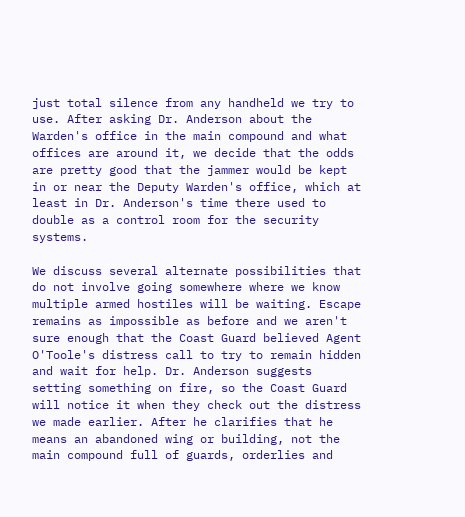just total silence from any handheld we try to use. After asking Dr. Anderson about the Warden's office in the main compound and what offices are around it, we decide that the odds are pretty good that the jammer would be kept in or near the Deputy Warden's office, which at least in Dr. Anderson's time there used to double as a control room for the security systems.

We discuss several alternate possibilities that do not involve going somewhere where we know multiple armed hostiles will be waiting. Escape remains as impossible as before and we aren't sure enough that the Coast Guard believed Agent O'Toole's distress call to try to remain hidden and wait for help. Dr. Anderson suggests setting something on fire, so the Coast Guard will notice it when they check out the distress we made earlier. After he clarifies that he means an abandoned wing or building, not the main compound full of guards, orderlies and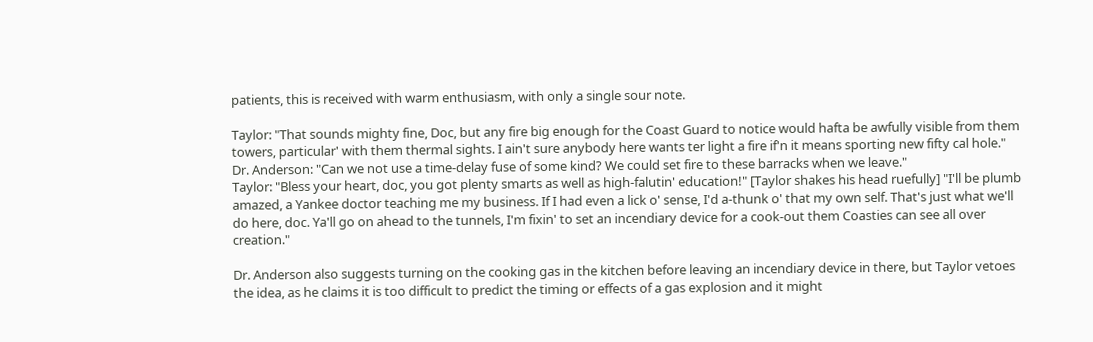patients, this is received with warm enthusiasm, with only a single sour note.

Taylor: "That sounds mighty fine, Doc, but any fire big enough for the Coast Guard to notice would hafta be awfully visible from them towers, particular' with them thermal sights. I ain't sure anybody here wants ter light a fire if'n it means sporting new fifty cal hole."
Dr. Anderson: "Can we not use a time-delay fuse of some kind? We could set fire to these barracks when we leave."
Taylor: "Bless your heart, doc, you got plenty smarts as well as high-falutin' education!" [Taylor shakes his head ruefully] "I'll be plumb amazed, a Yankee doctor teaching me my business. If I had even a lick o' sense, I'd a-thunk o' that my own self. That's just what we'll do here, doc. Ya'll go on ahead to the tunnels, I'm fixin' to set an incendiary device for a cook-out them Coasties can see all over creation."

Dr. Anderson also suggests turning on the cooking gas in the kitchen before leaving an incendiary device in there, but Taylor vetoes the idea, as he claims it is too difficult to predict the timing or effects of a gas explosion and it might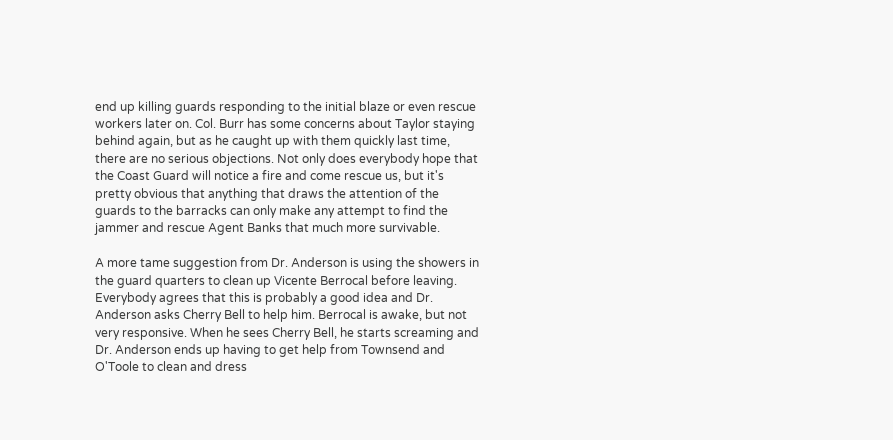end up killing guards responding to the initial blaze or even rescue workers later on. Col. Burr has some concerns about Taylor staying behind again, but as he caught up with them quickly last time, there are no serious objections. Not only does everybody hope that the Coast Guard will notice a fire and come rescue us, but it's pretty obvious that anything that draws the attention of the guards to the barracks can only make any attempt to find the jammer and rescue Agent Banks that much more survivable.

A more tame suggestion from Dr. Anderson is using the showers in the guard quarters to clean up Vicente Berrocal before leaving. Everybody agrees that this is probably a good idea and Dr. Anderson asks Cherry Bell to help him. Berrocal is awake, but not very responsive. When he sees Cherry Bell, he starts screaming and Dr. Anderson ends up having to get help from Townsend and O'Toole to clean and dress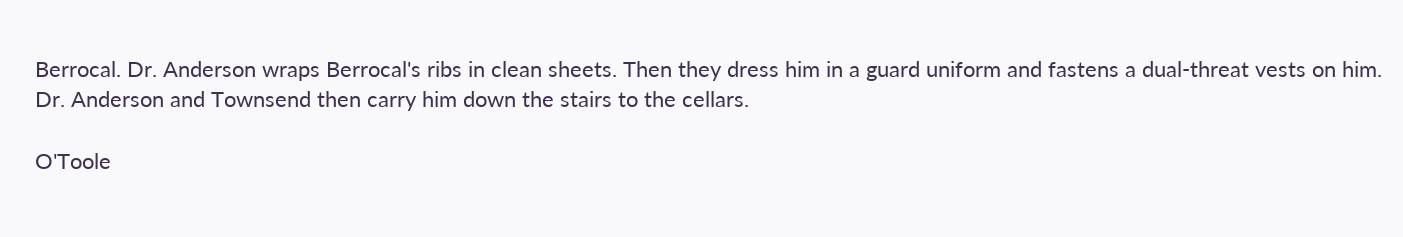Berrocal. Dr. Anderson wraps Berrocal's ribs in clean sheets. Then they dress him in a guard uniform and fastens a dual-threat vests on him. Dr. Anderson and Townsend then carry him down the stairs to the cellars.

O'Toole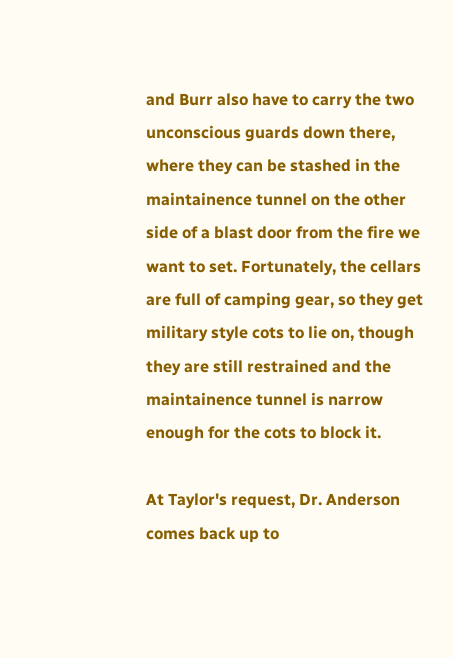and Burr also have to carry the two unconscious guards down there, where they can be stashed in the maintainence tunnel on the other side of a blast door from the fire we want to set. Fortunately, the cellars are full of camping gear, so they get military style cots to lie on, though they are still restrained and the maintainence tunnel is narrow enough for the cots to block it.

At Taylor's request, Dr. Anderson comes back up to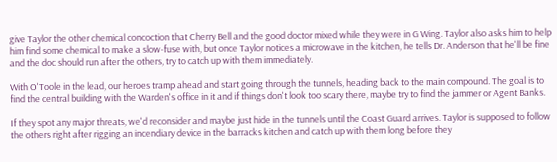give Taylor the other chemical concoction that Cherry Bell and the good doctor mixed while they were in G Wing. Taylor also asks him to help him find some chemical to make a slow-fuse with, but once Taylor notices a microwave in the kitchen, he tells Dr. Anderson that he'll be fine and the doc should run after the others, try to catch up with them immediately.

With O'Toole in the lead, our heroes tramp ahead and start going through the tunnels, heading back to the main compound. The goal is to find the central building with the Warden's office in it and if things don't look too scary there, maybe try to find the jammer or Agent Banks.

If they spot any major threats, we'd reconsider and maybe just hide in the tunnels until the Coast Guard arrives. Taylor is supposed to follow the others right after rigging an incendiary device in the barracks kitchen and catch up with them long before they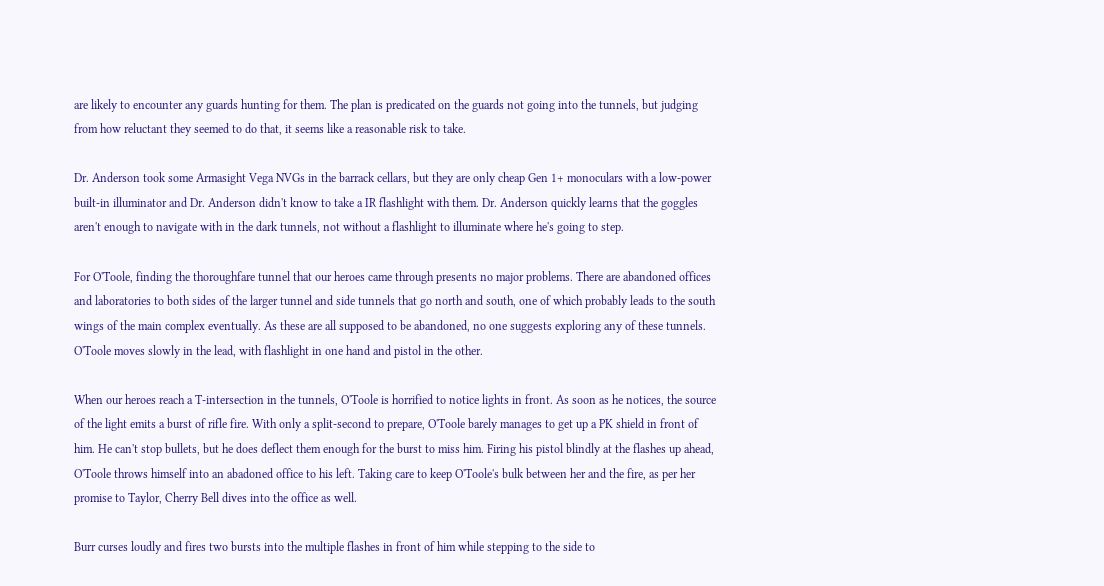are likely to encounter any guards hunting for them. The plan is predicated on the guards not going into the tunnels, but judging from how reluctant they seemed to do that, it seems like a reasonable risk to take.

Dr. Anderson took some Armasight Vega NVGs in the barrack cellars, but they are only cheap Gen 1+ monoculars with a low-power built-in illuminator and Dr. Anderson didn't know to take a IR flashlight with them. Dr. Anderson quickly learns that the goggles aren't enough to navigate with in the dark tunnels, not without a flashlight to illuminate where he's going to step.

For O'Toole, finding the thoroughfare tunnel that our heroes came through presents no major problems. There are abandoned offices and laboratories to both sides of the larger tunnel and side tunnels that go north and south, one of which probably leads to the south wings of the main complex eventually. As these are all supposed to be abandoned, no one suggests exploring any of these tunnels. O'Toole moves slowly in the lead, with flashlight in one hand and pistol in the other.

When our heroes reach a T-intersection in the tunnels, O'Toole is horrified to notice lights in front. As soon as he notices, the source of the light emits a burst of rifle fire. With only a split-second to prepare, O'Toole barely manages to get up a PK shield in front of him. He can't stop bullets, but he does deflect them enough for the burst to miss him. Firing his pistol blindly at the flashes up ahead, O'Toole throws himself into an abadoned office to his left. Taking care to keep O'Toole's bulk between her and the fire, as per her promise to Taylor, Cherry Bell dives into the office as well.

Burr curses loudly and fires two bursts into the multiple flashes in front of him while stepping to the side to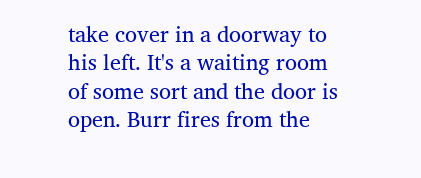take cover in a doorway to his left. It's a waiting room of some sort and the door is open. Burr fires from the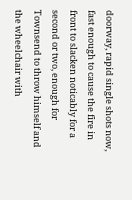doorway, rapid single shots now, fast enough to cause the fire in front to slacken noticably for a second or two, enough for Townsend to throw himself and the wheelchair with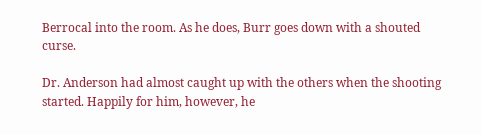Berrocal into the room. As he does, Burr goes down with a shouted curse.

Dr. Anderson had almost caught up with the others when the shooting started. Happily for him, however, he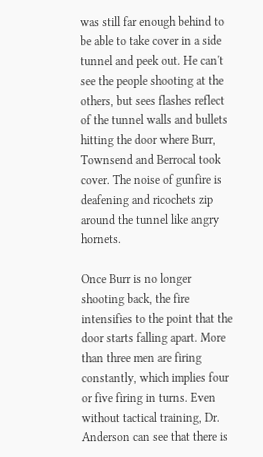was still far enough behind to be able to take cover in a side tunnel and peek out. He can't see the people shooting at the others, but sees flashes reflect of the tunnel walls and bullets hitting the door where Burr, Townsend and Berrocal took cover. The noise of gunfire is deafening and ricochets zip around the tunnel like angry hornets.

Once Burr is no longer shooting back, the fire intensifies to the point that the door starts falling apart. More than three men are firing constantly, which implies four or five firing in turns. Even without tactical training, Dr. Anderson can see that there is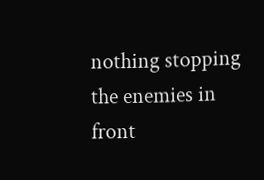nothing stopping the enemies in front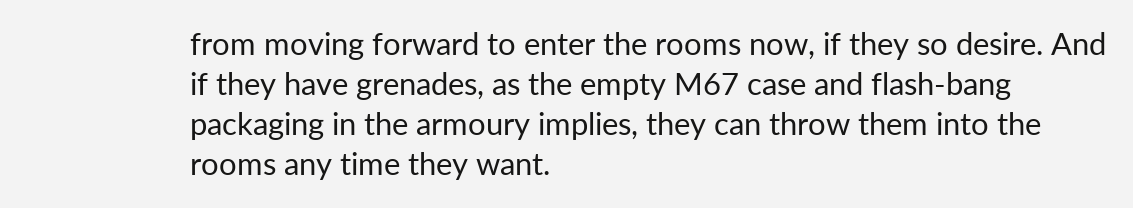from moving forward to enter the rooms now, if they so desire. And if they have grenades, as the empty M67 case and flash-bang packaging in the armoury implies, they can throw them into the rooms any time they want.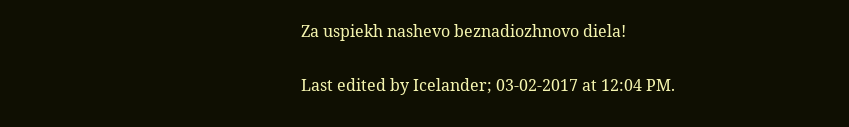Za uspiekh nashevo beznadiozhnovo diela!

Last edited by Icelander; 03-02-2017 at 12:04 PM.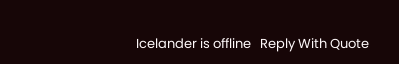Icelander is offline   Reply With Quote